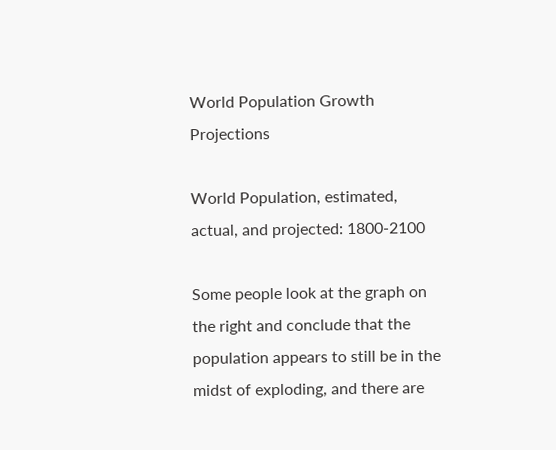World Population Growth Projections

World Population, estimated, actual, and projected: 1800-2100

Some people look at the graph on the right and conclude that the population appears to still be in the midst of exploding, and there are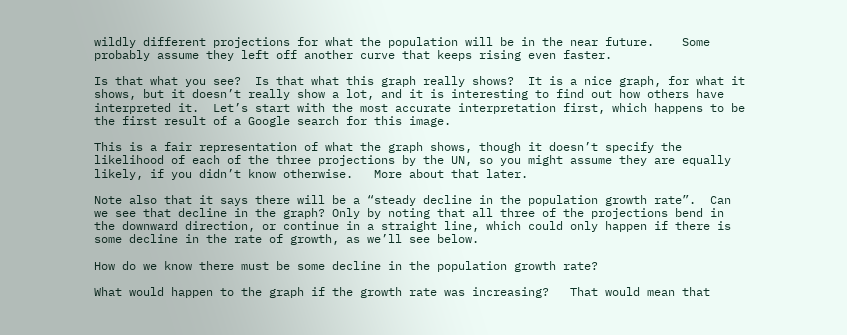wildly different projections for what the population will be in the near future.    Some probably assume they left off another curve that keeps rising even faster.

Is that what you see?  Is that what this graph really shows?  It is a nice graph, for what it shows, but it doesn’t really show a lot, and it is interesting to find out how others have interpreted it.  Let’s start with the most accurate interpretation first, which happens to be the first result of a Google search for this image.

This is a fair representation of what the graph shows, though it doesn’t specify the likelihood of each of the three projections by the UN, so you might assume they are equally likely, if you didn’t know otherwise.   More about that later.

Note also that it says there will be a “steady decline in the population growth rate”.  Can we see that decline in the graph? Only by noting that all three of the projections bend in the downward direction, or continue in a straight line, which could only happen if there is some decline in the rate of growth, as we’ll see below.

How do we know there must be some decline in the population growth rate?

What would happen to the graph if the growth rate was increasing?   That would mean that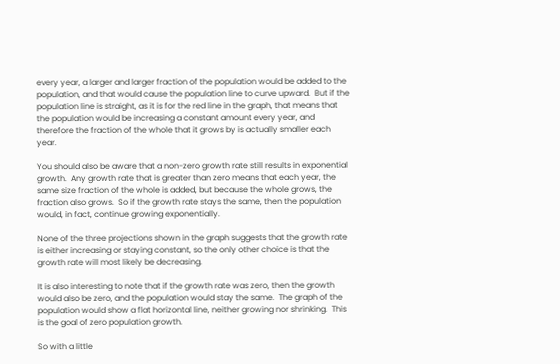every year, a larger and larger fraction of the population would be added to the population, and that would cause the population line to curve upward.  But if the population line is straight, as it is for the red line in the graph, that means that the population would be increasing a constant amount every year, and therefore the fraction of the whole that it grows by is actually smaller each year.

You should also be aware that a non-zero growth rate still results in exponential growth.  Any growth rate that is greater than zero means that each year, the same size fraction of the whole is added, but because the whole grows, the fraction also grows.  So if the growth rate stays the same, then the population would, in fact, continue growing exponentially.

None of the three projections shown in the graph suggests that the growth rate is either increasing or staying constant, so the only other choice is that the growth rate will most likely be decreasing.

It is also interesting to note that if the growth rate was zero, then the growth would also be zero, and the population would stay the same.  The graph of the population would show a flat horizontal line, neither growing nor shrinking.  This is the goal of zero population growth.

So with a little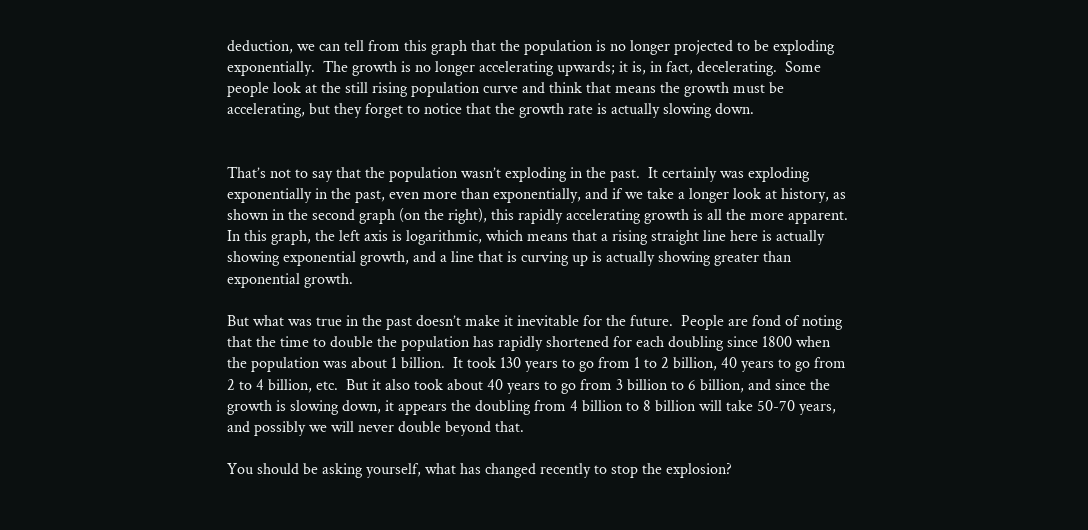deduction, we can tell from this graph that the population is no longer projected to be exploding exponentially.  The growth is no longer accelerating upwards; it is, in fact, decelerating.  Some people look at the still rising population curve and think that means the growth must be accelerating, but they forget to notice that the growth rate is actually slowing down.


That’s not to say that the population wasn’t exploding in the past.  It certainly was exploding exponentially in the past, even more than exponentially, and if we take a longer look at history, as shown in the second graph (on the right), this rapidly accelerating growth is all the more apparent.  In this graph, the left axis is logarithmic, which means that a rising straight line here is actually showing exponential growth, and a line that is curving up is actually showing greater than exponential growth.

But what was true in the past doesn’t make it inevitable for the future.  People are fond of noting that the time to double the population has rapidly shortened for each doubling since 1800 when the population was about 1 billion.  It took 130 years to go from 1 to 2 billion, 40 years to go from 2 to 4 billion, etc.  But it also took about 40 years to go from 3 billion to 6 billion, and since the growth is slowing down, it appears the doubling from 4 billion to 8 billion will take 50-70 years, and possibly we will never double beyond that.

You should be asking yourself, what has changed recently to stop the explosion?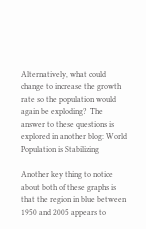Alternatively, what could change to increase the growth rate so the population would again be exploding?  The answer to these questions is explored in another blog: World Population is Stabilizing

Another key thing to notice about both of these graphs is that the region in blue between 1950 and 2005 appears to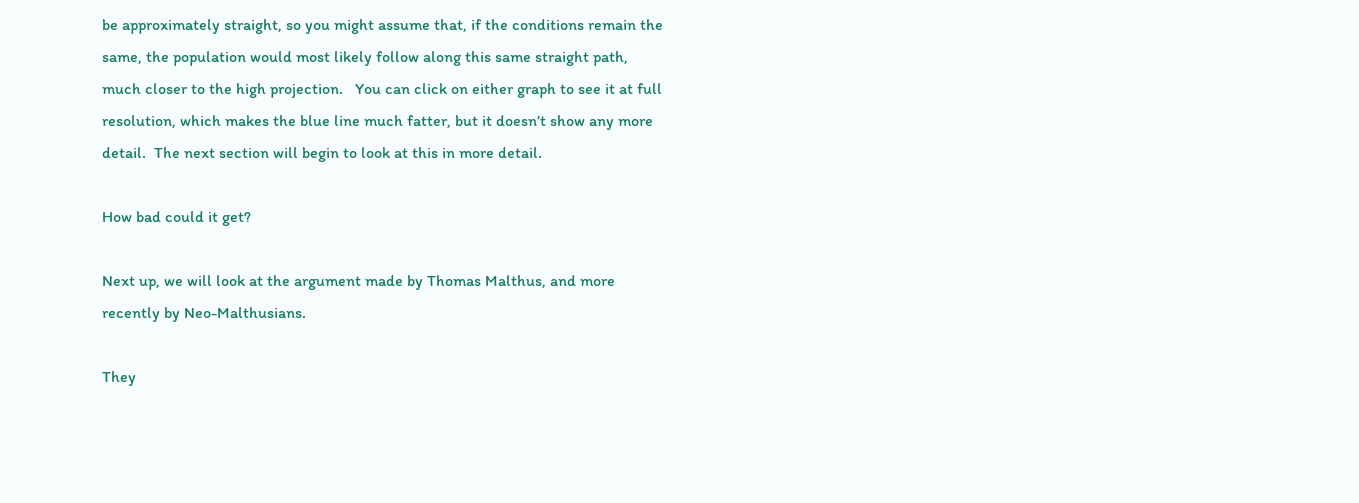be approximately straight, so you might assume that, if the conditions remain the same, the population would most likely follow along this same straight path, much closer to the high projection.   You can click on either graph to see it at full resolution, which makes the blue line much fatter, but it doesn’t show any more detail.  The next section will begin to look at this in more detail.

How bad could it get?

Next up, we will look at the argument made by Thomas Malthus, and more recently by Neo-Malthusians.

They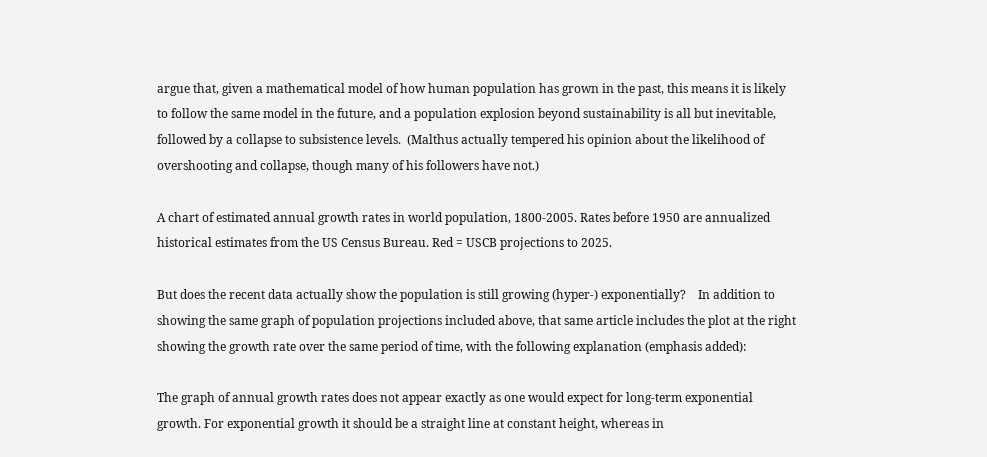argue that, given a mathematical model of how human population has grown in the past, this means it is likely to follow the same model in the future, and a population explosion beyond sustainability is all but inevitable, followed by a collapse to subsistence levels.  (Malthus actually tempered his opinion about the likelihood of overshooting and collapse, though many of his followers have not.)

A chart of estimated annual growth rates in world population, 1800-2005. Rates before 1950 are annualized historical estimates from the US Census Bureau. Red = USCB projections to 2025.

But does the recent data actually show the population is still growing (hyper-) exponentially?    In addition to showing the same graph of population projections included above, that same article includes the plot at the right showing the growth rate over the same period of time, with the following explanation (emphasis added):

The graph of annual growth rates does not appear exactly as one would expect for long-term exponential growth. For exponential growth it should be a straight line at constant height, whereas in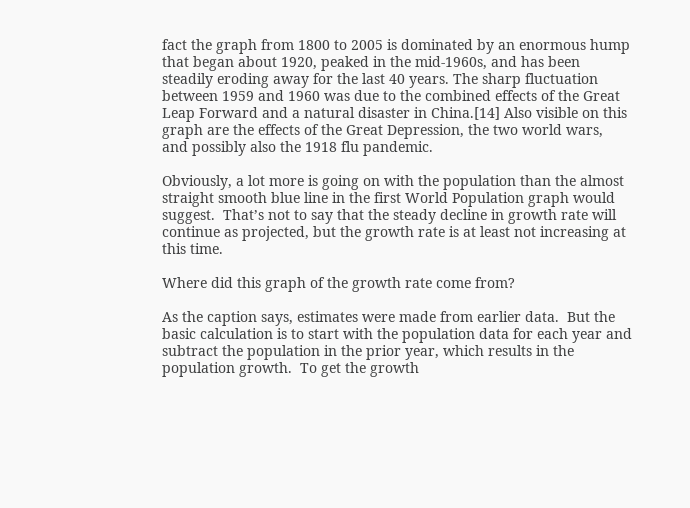fact the graph from 1800 to 2005 is dominated by an enormous hump that began about 1920, peaked in the mid-1960s, and has been steadily eroding away for the last 40 years. The sharp fluctuation between 1959 and 1960 was due to the combined effects of the Great Leap Forward and a natural disaster in China.[14] Also visible on this graph are the effects of the Great Depression, the two world wars, and possibly also the 1918 flu pandemic.

Obviously, a lot more is going on with the population than the almost straight smooth blue line in the first World Population graph would suggest.  That’s not to say that the steady decline in growth rate will continue as projected, but the growth rate is at least not increasing at this time.

Where did this graph of the growth rate come from?

As the caption says, estimates were made from earlier data.  But the basic calculation is to start with the population data for each year and subtract the population in the prior year, which results in the population growth.  To get the growth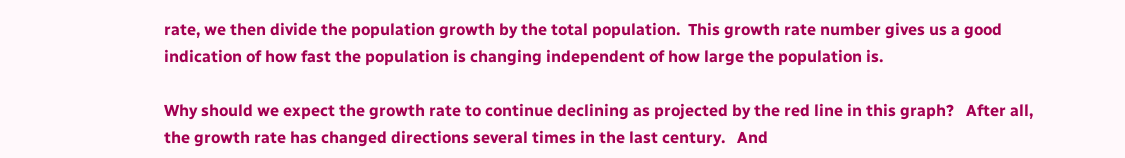rate, we then divide the population growth by the total population.  This growth rate number gives us a good indication of how fast the population is changing independent of how large the population is.

Why should we expect the growth rate to continue declining as projected by the red line in this graph?   After all, the growth rate has changed directions several times in the last century.   And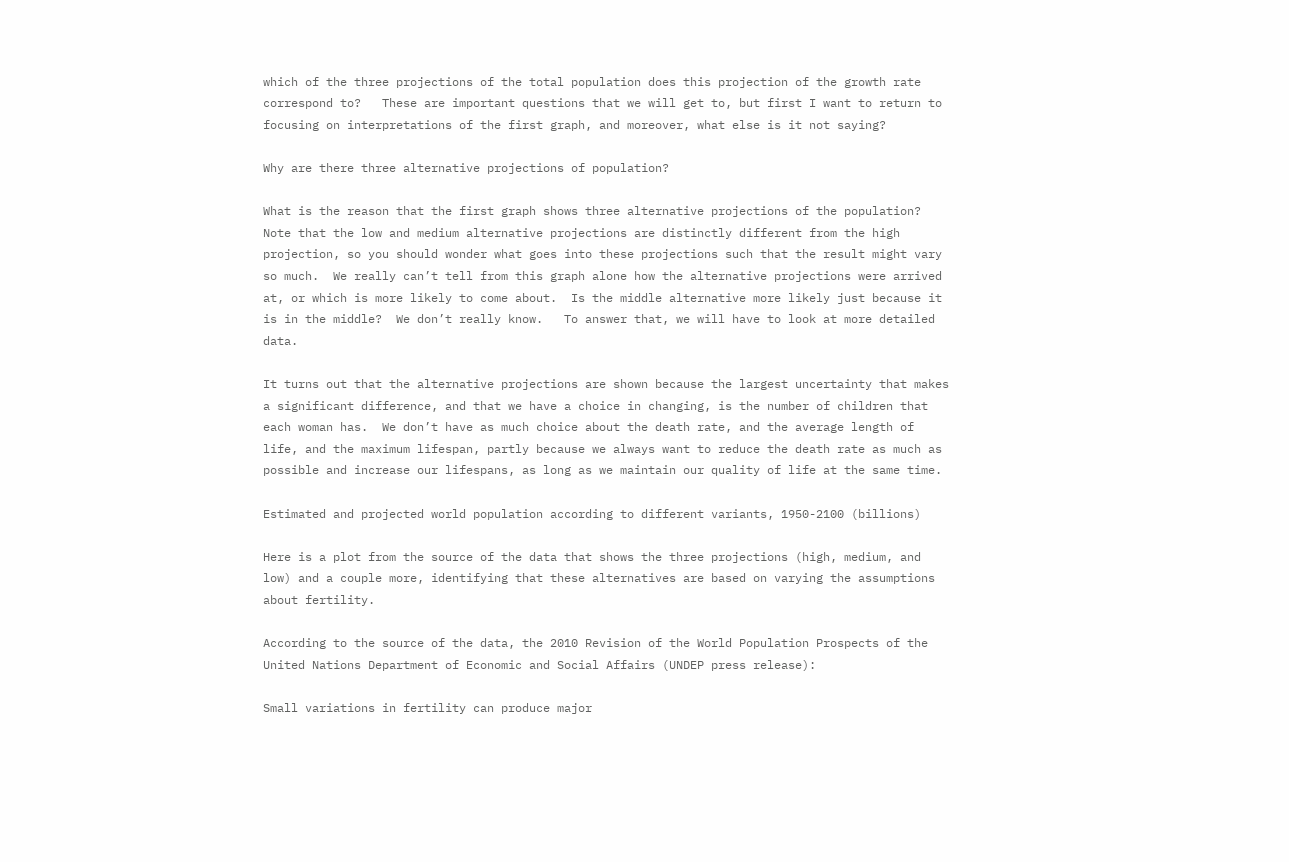which of the three projections of the total population does this projection of the growth rate correspond to?   These are important questions that we will get to, but first I want to return to focusing on interpretations of the first graph, and moreover, what else is it not saying?

Why are there three alternative projections of population?

What is the reason that the first graph shows three alternative projections of the population?  Note that the low and medium alternative projections are distinctly different from the high projection, so you should wonder what goes into these projections such that the result might vary so much.  We really can’t tell from this graph alone how the alternative projections were arrived at, or which is more likely to come about.  Is the middle alternative more likely just because it is in the middle?  We don’t really know.   To answer that, we will have to look at more detailed data.

It turns out that the alternative projections are shown because the largest uncertainty that makes a significant difference, and that we have a choice in changing, is the number of children that each woman has.  We don’t have as much choice about the death rate, and the average length of life, and the maximum lifespan, partly because we always want to reduce the death rate as much as possible and increase our lifespans, as long as we maintain our quality of life at the same time.

Estimated and projected world population according to different variants, 1950-2100 (billions)

Here is a plot from the source of the data that shows the three projections (high, medium, and low) and a couple more, identifying that these alternatives are based on varying the assumptions about fertility.

According to the source of the data, the 2010 Revision of the World Population Prospects of the United Nations Department of Economic and Social Affairs (UNDEP press release):

Small variations in fertility can produce major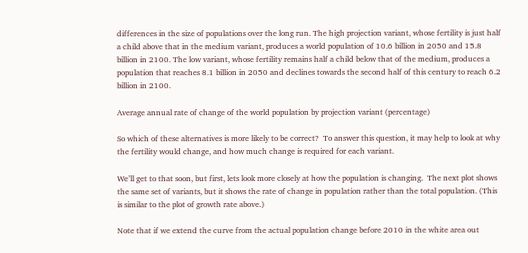differences in the size of populations over the long run. The high projection variant, whose fertility is just half a child above that in the medium variant, produces a world population of 10.6 billion in 2050 and 15.8 billion in 2100. The low variant, whose fertility remains half a child below that of the medium, produces a population that reaches 8.1 billion in 2050 and declines towards the second half of this century to reach 6.2 billion in 2100.

Average annual rate of change of the world population by projection variant (percentage)

So which of these alternatives is more likely to be correct?  To answer this question, it may help to look at why the fertility would change, and how much change is required for each variant.

We’ll get to that soon, but first, lets look more closely at how the population is changing.  The next plot shows the same set of variants, but it shows the rate of change in population rather than the total population. (This is similar to the plot of growth rate above.)

Note that if we extend the curve from the actual population change before 2010 in the white area out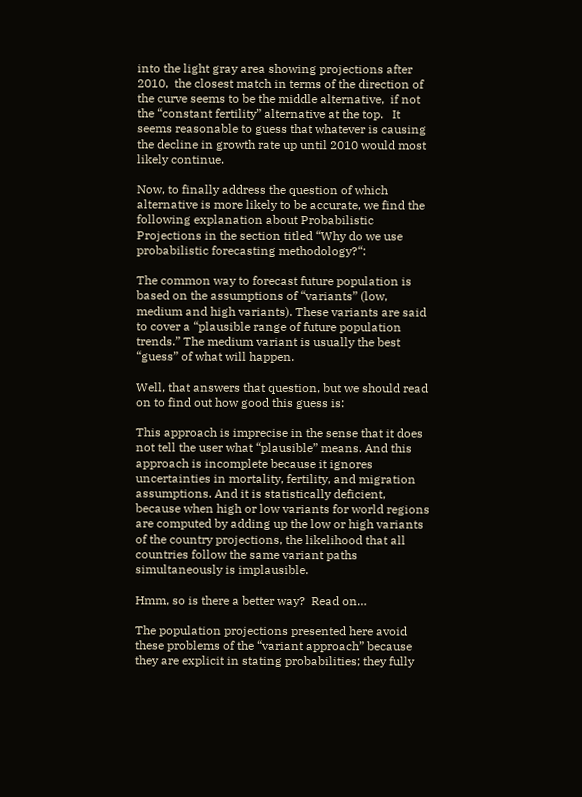into the light gray area showing projections after 2010,  the closest match in terms of the direction of the curve seems to be the middle alternative,  if not the “constant fertility” alternative at the top.   It seems reasonable to guess that whatever is causing the decline in growth rate up until 2010 would most likely continue.

Now, to finally address the question of which alternative is more likely to be accurate, we find the following explanation about Probabilistic Projections in the section titled “Why do we use probabilistic forecasting methodology?“:

The common way to forecast future population is based on the assumptions of “variants” (low, medium and high variants). These variants are said to cover a “plausible range of future population trends.” The medium variant is usually the best “guess” of what will happen.

Well, that answers that question, but we should read on to find out how good this guess is:

This approach is imprecise in the sense that it does not tell the user what “plausible” means. And this approach is incomplete because it ignores uncertainties in mortality, fertility, and migration assumptions. And it is statistically deficient, because when high or low variants for world regions are computed by adding up the low or high variants of the country projections, the likelihood that all countries follow the same variant paths simultaneously is implausible.

Hmm, so is there a better way?  Read on…

The population projections presented here avoid these problems of the “variant approach” because they are explicit in stating probabilities; they fully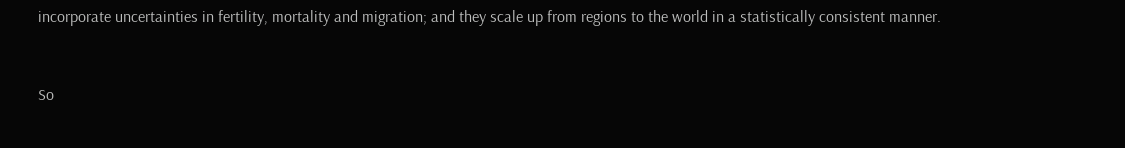incorporate uncertainties in fertility, mortality and migration; and they scale up from regions to the world in a statistically consistent manner.


So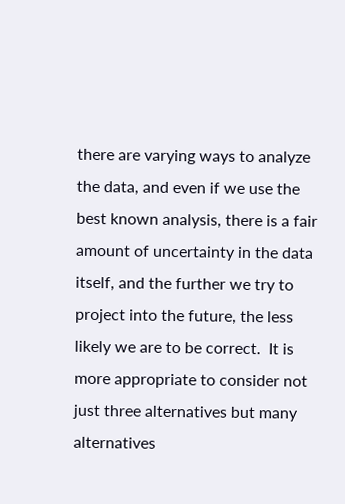there are varying ways to analyze the data, and even if we use the best known analysis, there is a fair amount of uncertainty in the data itself, and the further we try to project into the future, the less likely we are to be correct.  It is more appropriate to consider not just three alternatives but many alternatives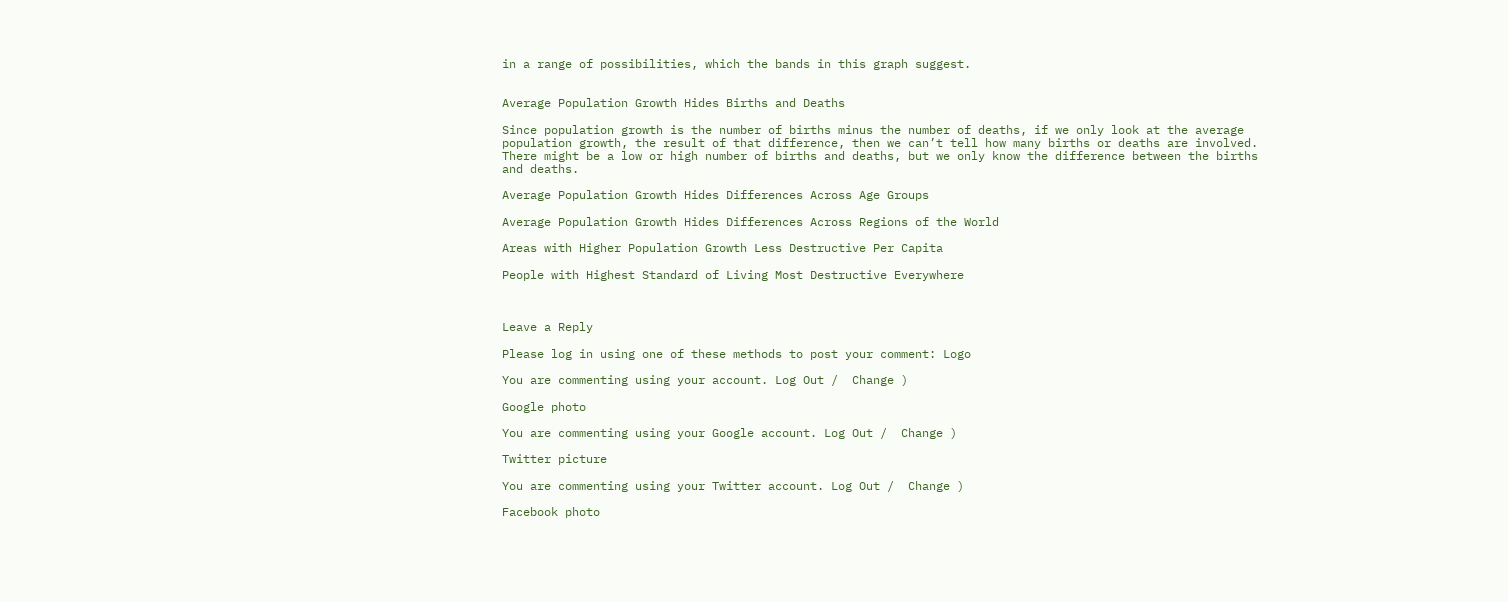in a range of possibilities, which the bands in this graph suggest.


Average Population Growth Hides Births and Deaths

Since population growth is the number of births minus the number of deaths, if we only look at the average population growth, the result of that difference, then we can’t tell how many births or deaths are involved.  There might be a low or high number of births and deaths, but we only know the difference between the births and deaths.

Average Population Growth Hides Differences Across Age Groups

Average Population Growth Hides Differences Across Regions of the World

Areas with Higher Population Growth Less Destructive Per Capita

People with Highest Standard of Living Most Destructive Everywhere



Leave a Reply

Please log in using one of these methods to post your comment: Logo

You are commenting using your account. Log Out /  Change )

Google photo

You are commenting using your Google account. Log Out /  Change )

Twitter picture

You are commenting using your Twitter account. Log Out /  Change )

Facebook photo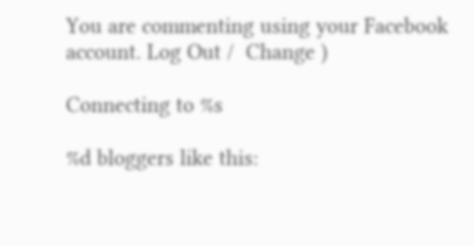You are commenting using your Facebook account. Log Out /  Change )

Connecting to %s

%d bloggers like this: